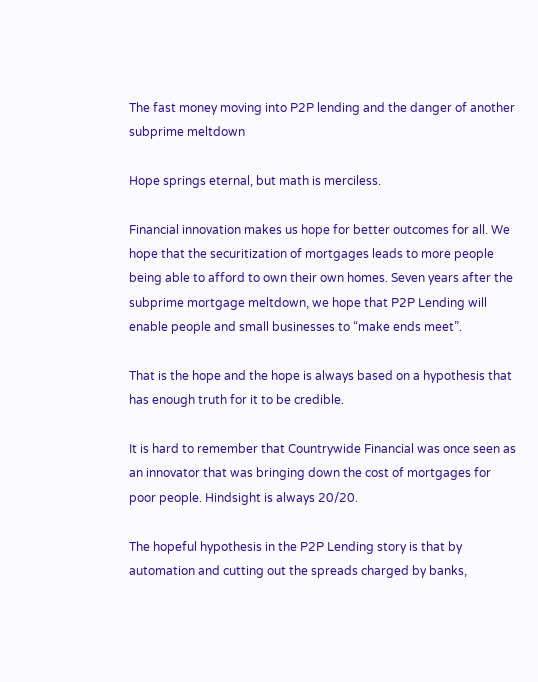The fast money moving into P2P lending and the danger of another subprime meltdown

Hope springs eternal, but math is merciless.

Financial innovation makes us hope for better outcomes for all. We hope that the securitization of mortgages leads to more people being able to afford to own their own homes. Seven years after the subprime mortgage meltdown, we hope that P2P Lending will enable people and small businesses to “make ends meet”.

That is the hope and the hope is always based on a hypothesis that has enough truth for it to be credible.

It is hard to remember that Countrywide Financial was once seen as an innovator that was bringing down the cost of mortgages for poor people. Hindsight is always 20/20.

The hopeful hypothesis in the P2P Lending story is that by automation and cutting out the spreads charged by banks,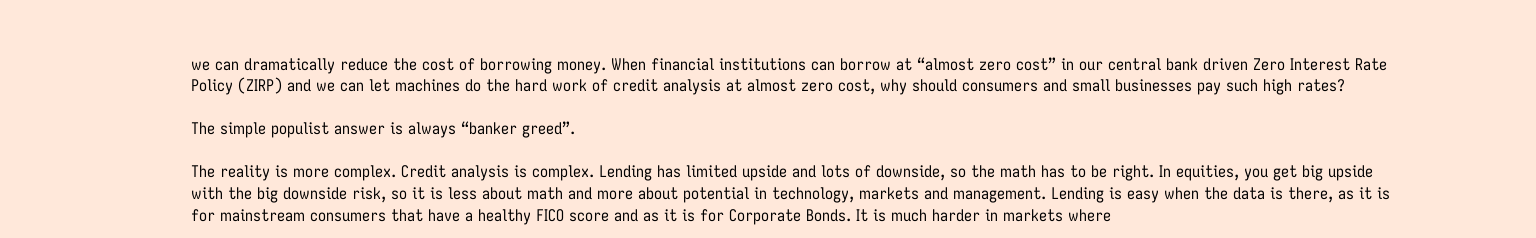we can dramatically reduce the cost of borrowing money. When financial institutions can borrow at “almost zero cost” in our central bank driven Zero Interest Rate Policy (ZIRP) and we can let machines do the hard work of credit analysis at almost zero cost, why should consumers and small businesses pay such high rates?

The simple populist answer is always “banker greed”.

The reality is more complex. Credit analysis is complex. Lending has limited upside and lots of downside, so the math has to be right. In equities, you get big upside with the big downside risk, so it is less about math and more about potential in technology, markets and management. Lending is easy when the data is there, as it is for mainstream consumers that have a healthy FICO score and as it is for Corporate Bonds. It is much harder in markets where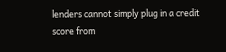lenders cannot simply plug in a credit score from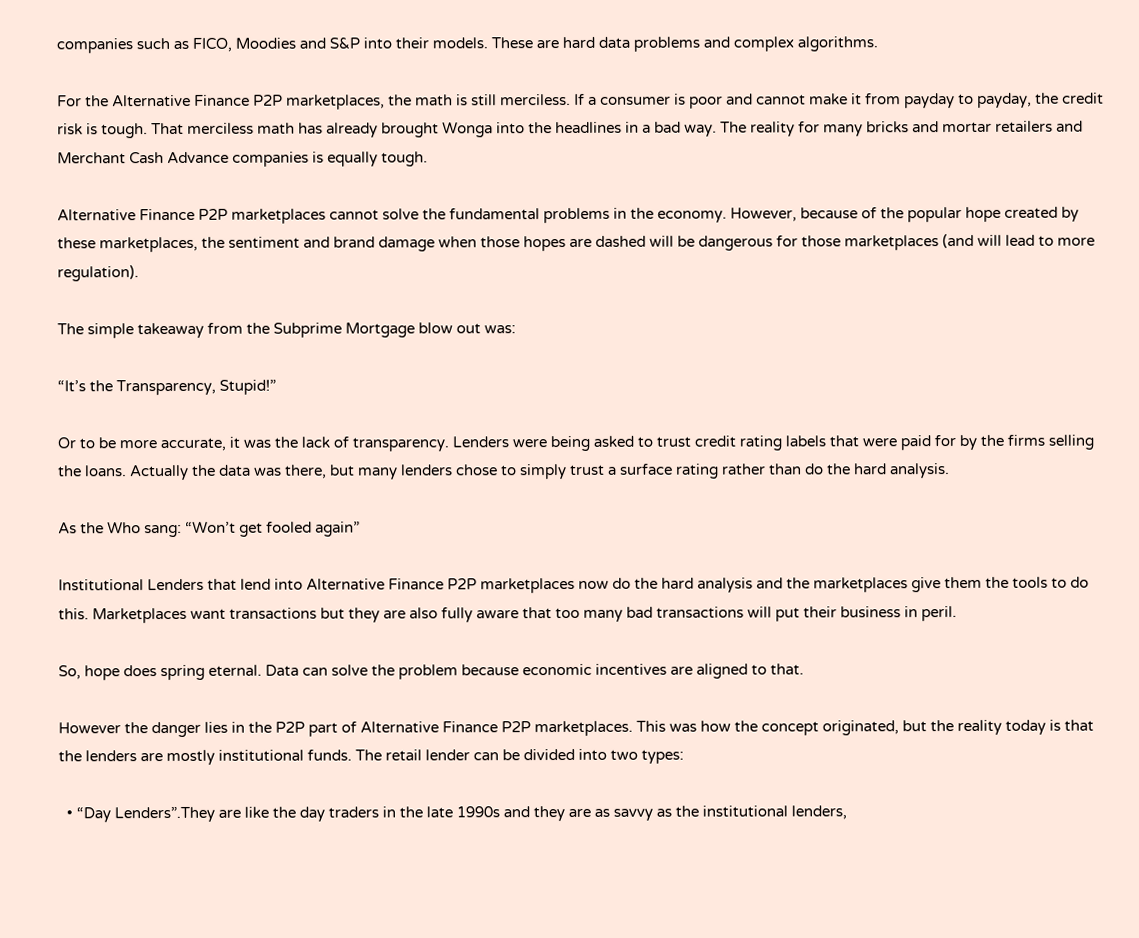companies such as FICO, Moodies and S&P into their models. These are hard data problems and complex algorithms.

For the Alternative Finance P2P marketplaces, the math is still merciless. If a consumer is poor and cannot make it from payday to payday, the credit risk is tough. That merciless math has already brought Wonga into the headlines in a bad way. The reality for many bricks and mortar retailers and Merchant Cash Advance companies is equally tough.

Alternative Finance P2P marketplaces cannot solve the fundamental problems in the economy. However, because of the popular hope created by these marketplaces, the sentiment and brand damage when those hopes are dashed will be dangerous for those marketplaces (and will lead to more regulation).

The simple takeaway from the Subprime Mortgage blow out was:

“It’s the Transparency, Stupid!”

Or to be more accurate, it was the lack of transparency. Lenders were being asked to trust credit rating labels that were paid for by the firms selling the loans. Actually the data was there, but many lenders chose to simply trust a surface rating rather than do the hard analysis.

As the Who sang: “Won’t get fooled again”

Institutional Lenders that lend into Alternative Finance P2P marketplaces now do the hard analysis and the marketplaces give them the tools to do this. Marketplaces want transactions but they are also fully aware that too many bad transactions will put their business in peril.

So, hope does spring eternal. Data can solve the problem because economic incentives are aligned to that.

However the danger lies in the P2P part of Alternative Finance P2P marketplaces. This was how the concept originated, but the reality today is that the lenders are mostly institutional funds. The retail lender can be divided into two types:

  • “Day Lenders”.They are like the day traders in the late 1990s and they are as savvy as the institutional lenders,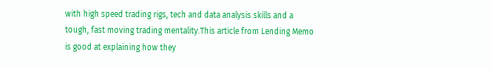with high speed trading rigs, tech and data analysis skills and a tough, fast moving trading mentality.This article from Lending Memo is good at explaining how they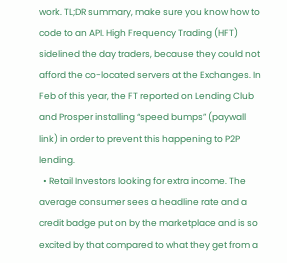work. TL;DR summary, make sure you know how to code to an API. High Frequency Trading (HFT) sidelined the day traders, because they could not afford the co-located servers at the Exchanges. In Feb of this year, the FT reported on Lending Club and Prosper installing “speed bumps” (paywall link) in order to prevent this happening to P2P lending.
  • Retail Investors looking for extra income. The average consumer sees a headline rate and a credit badge put on by the marketplace and is so excited by that compared to what they get from a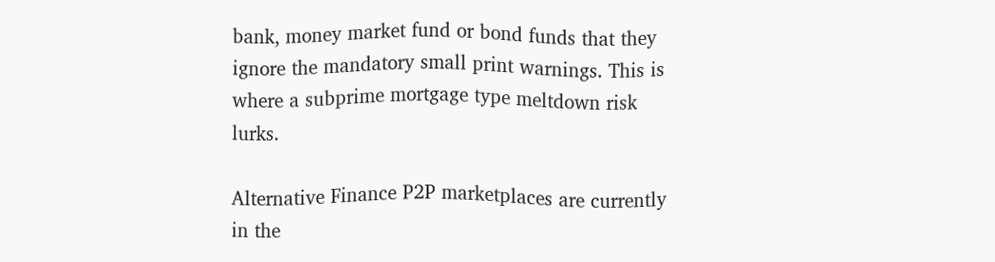bank, money market fund or bond funds that they ignore the mandatory small print warnings. This is where a subprime mortgage type meltdown risk lurks.

Alternative Finance P2P marketplaces are currently in the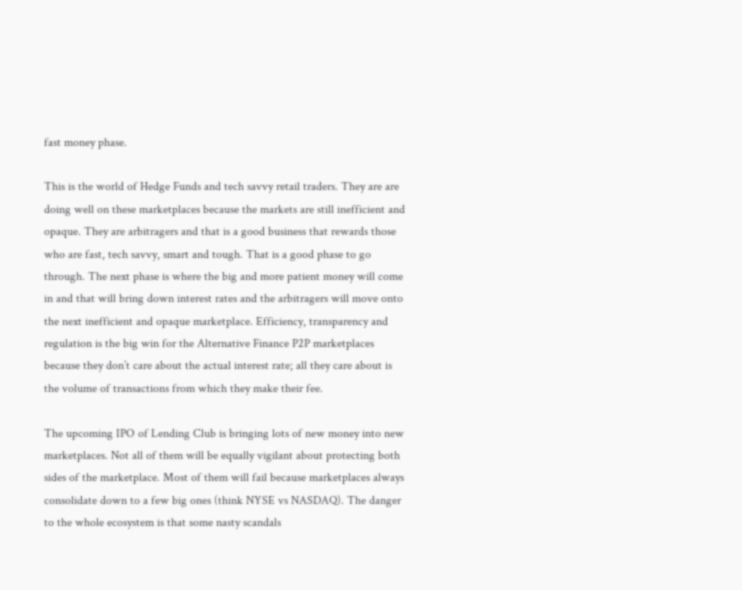fast money phase.

This is the world of Hedge Funds and tech savvy retail traders. They are are doing well on these marketplaces because the markets are still inefficient and opaque. They are arbitragers and that is a good business that rewards those who are fast, tech savvy, smart and tough. That is a good phase to go through. The next phase is where the big and more patient money will come in and that will bring down interest rates and the arbitragers will move onto the next inefficient and opaque marketplace. Efficiency, transparency and regulation is the big win for the Alternative Finance P2P marketplaces because they don’t care about the actual interest rate; all they care about is the volume of transactions from which they make their fee.

The upcoming IPO of Lending Club is bringing lots of new money into new marketplaces. Not all of them will be equally vigilant about protecting both sides of the marketplace. Most of them will fail because marketplaces always consolidate down to a few big ones (think NYSE vs NASDAQ). The danger to the whole ecosystem is that some nasty scandals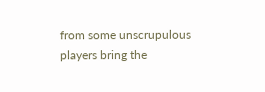from some unscrupulous players bring the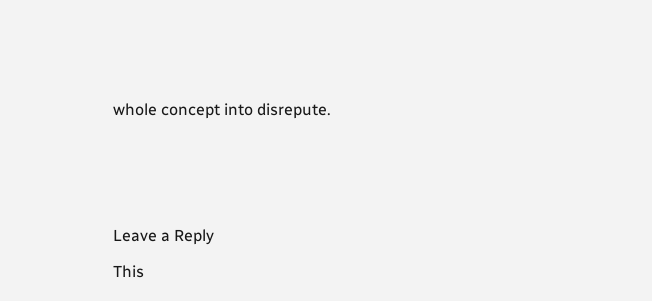whole concept into disrepute.






Leave a Reply

This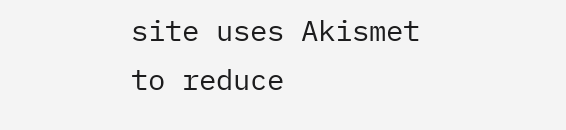site uses Akismet to reduce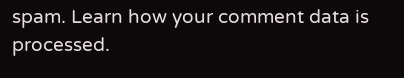spam. Learn how your comment data is processed.